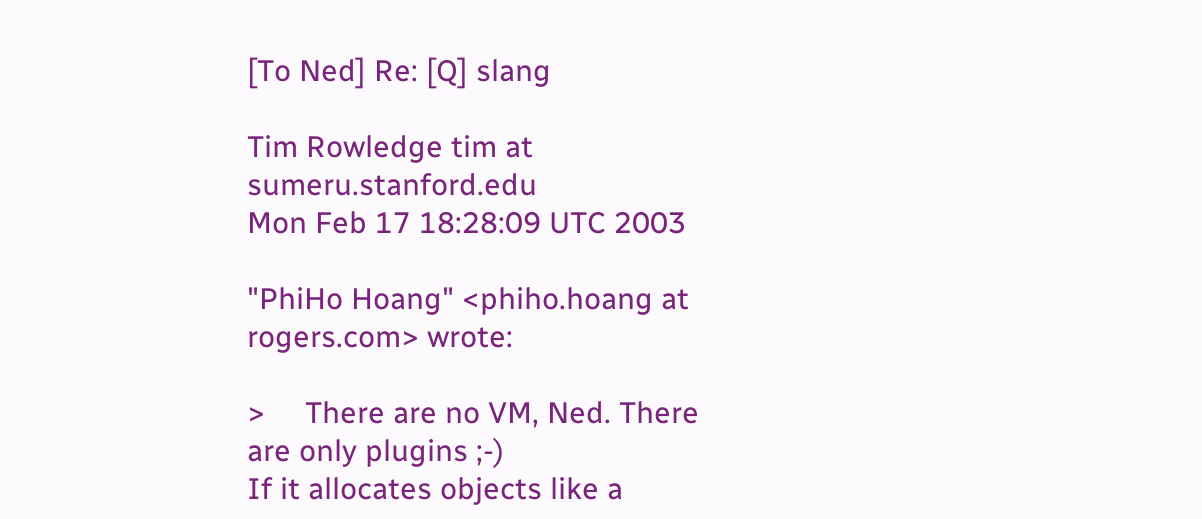[To Ned] Re: [Q] slang

Tim Rowledge tim at sumeru.stanford.edu
Mon Feb 17 18:28:09 UTC 2003

"PhiHo Hoang" <phiho.hoang at rogers.com> wrote:

>     There are no VM, Ned. There are only plugins ;-)
If it allocates objects like a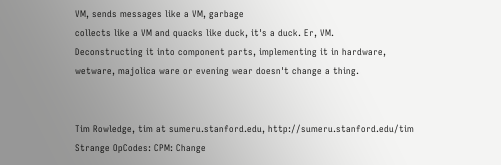VM, sends messages like a VM, garbage
collects like a VM and quacks like duck, it's a duck. Er, VM.
Deconstructing it into component parts, implementing it in hardware,
wetware, majolica ware or evening wear doesn't change a thing.


Tim Rowledge, tim at sumeru.stanford.edu, http://sumeru.stanford.edu/tim
Strange OpCodes: CPM: Change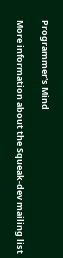Programmer's Mind

More information about the Squeak-dev mailing list